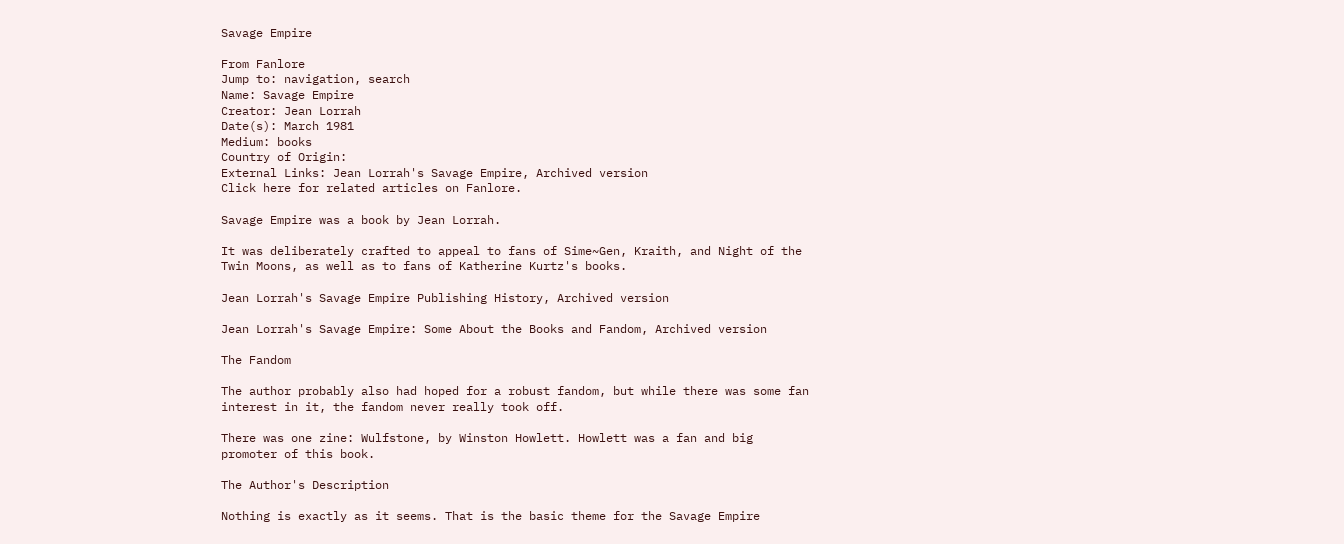Savage Empire

From Fanlore
Jump to: navigation, search
Name: Savage Empire
Creator: Jean Lorrah
Date(s): March 1981
Medium: books
Country of Origin:
External Links: Jean Lorrah's Savage Empire, Archived version
Click here for related articles on Fanlore.

Savage Empire was a book by Jean Lorrah.

It was deliberately crafted to appeal to fans of Sime~Gen, Kraith, and Night of the Twin Moons, as well as to fans of Katherine Kurtz's books.

Jean Lorrah's Savage Empire Publishing History, Archived version

Jean Lorrah's Savage Empire: Some About the Books and Fandom, Archived version

The Fandom

The author probably also had hoped for a robust fandom, but while there was some fan interest in it, the fandom never really took off.

There was one zine: Wulfstone, by Winston Howlett. Howlett was a fan and big promoter of this book.

The Author's Description

Nothing is exactly as it seems. That is the basic theme for the Savage Empire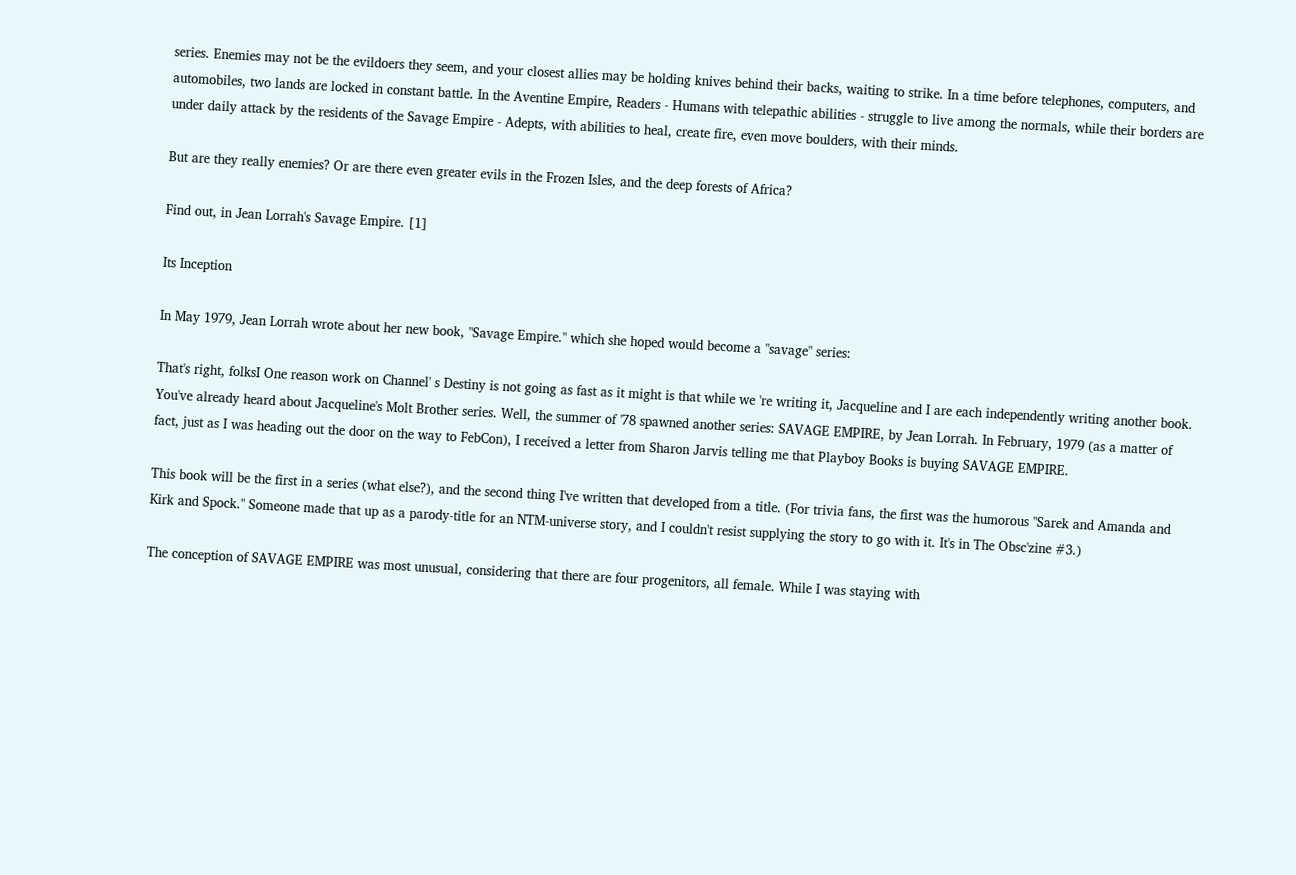series. Enemies may not be the evildoers they seem, and your closest allies may be holding knives behind their backs, waiting to strike. In a time before telephones, computers, and automobiles, two lands are locked in constant battle. In the Aventine Empire, Readers - Humans with telepathic abilities - struggle to live among the normals, while their borders are under daily attack by the residents of the Savage Empire - Adepts, with abilities to heal, create fire, even move boulders, with their minds.

But are they really enemies? Or are there even greater evils in the Frozen Isles, and the deep forests of Africa?

Find out, in Jean Lorrah's Savage Empire. [1]

Its Inception

In May 1979, Jean Lorrah wrote about her new book, "Savage Empire." which she hoped would become a "savage" series:

That's right, folksI One reason work on Channel' s Destiny is not going as fast as it might is that while we 're writing it, Jacqueline and I are each independently writing another book. You've already heard about Jacqueline's Molt Brother series. Well, the summer of '78 spawned another series: SAVAGE EMPIRE, by Jean Lorrah. In February, 1979 (as a matter of fact, just as I was heading out the door on the way to FebCon), I received a letter from Sharon Jarvis telling me that Playboy Books is buying SAVAGE EMPIRE.

This book will be the first in a series (what else?), and the second thing I've written that developed from a title. (For trivia fans, the first was the humorous "Sarek and Amanda and Kirk and Spock." Someone made that up as a parody-title for an NTM-universe story, and I couldn't resist supplying the story to go with it. It's in The Obsc'zine #3.)

The conception of SAVAGE EMPIRE was most unusual, considering that there are four progenitors, all female. While I was staying with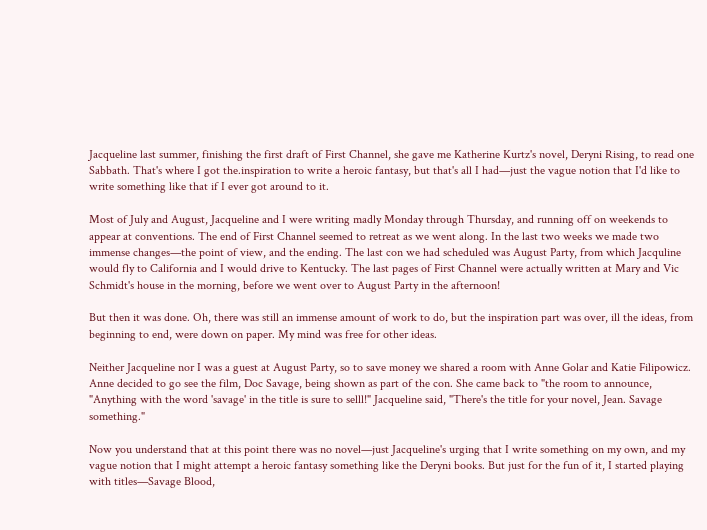Jacqueline last summer, finishing the first draft of First Channel, she gave me Katherine Kurtz's novel, Deryni Rising, to read one Sabbath. That's where I got the.inspiration to write a heroic fantasy, but that's all I had—just the vague notion that I'd like to write something like that if I ever got around to it.

Most of July and August, Jacqueline and I were writing madly Monday through Thursday, and running off on weekends to appear at conventions. The end of First Channel seemed to retreat as we went along. In the last two weeks we made two immense changes—the point of view, and the ending. The last con we had scheduled was August Party, from which Jacquline would fly to California and I would drive to Kentucky. The last pages of First Channel were actually written at Mary and Vic Schmidt's house in the morning, before we went over to August Party in the afternoon!

But then it was done. Oh, there was still an immense amount of work to do, but the inspiration part was over, ill the ideas, from beginning to end, were down on paper. My mind was free for other ideas.

Neither Jacqueline nor I was a guest at August Party, so to save money we shared a room with Anne Golar and Katie Filipowicz. Anne decided to go see the film, Doc Savage, being shown as part of the con. She came back to "the room to announce, "Anything with the word 'savage' in the title is sure to selll!" Jacqueline said, "There's the title for your novel, Jean. Savage something."

Now you understand that at this point there was no novel—just Jacqueline's urging that I write something on my own, and my vague notion that I might attempt a heroic fantasy something like the Deryni books. But just for the fun of it, I started playing with titles—Savage Blood,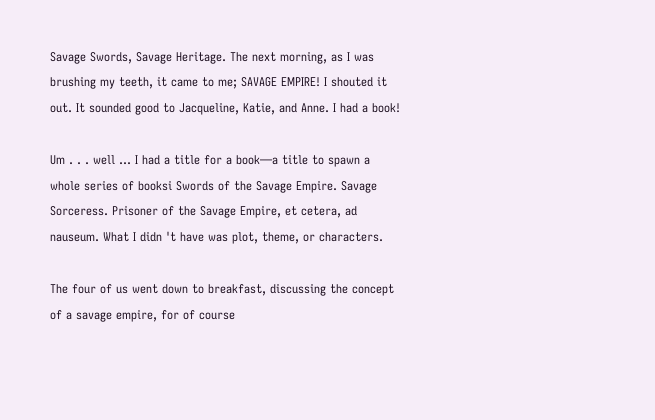Savage Swords, Savage Heritage. The next morning, as I was brushing my teeth, it came to me; SAVAGE EMPIRE! I shouted it out. It sounded good to Jacqueline, Katie, and Anne. I had a book!

Um . . . well ... I had a title for a book—a title to spawn a whole series of booksi Swords of the Savage Empire. Savage Sorceress. Prisoner of the Savage Empire, et cetera, ad nauseum. What I didn 't have was plot, theme, or characters.

The four of us went down to breakfast, discussing the concept of a savage empire, for of course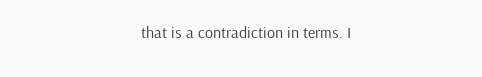that is a contradiction in terms. I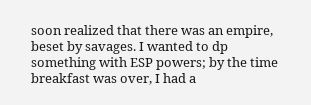soon realized that there was an empire, beset by savages. I wanted to dp something with ESP powers; by the time breakfast was over, I had a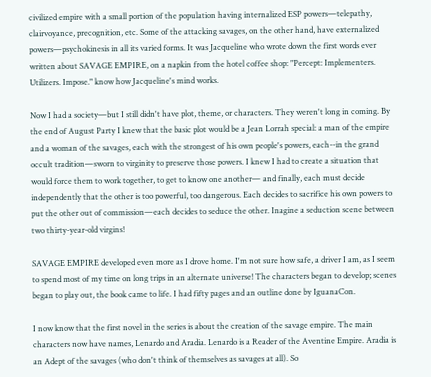civilized empire with a small portion of the population having internalized ESP powers—telepathy, clairvoyance, precognition, etc. Some of the attacking savages, on the other hand, have externalized powers—psychokinesis in all its varied forms. It was Jacqueline who wrote down the first words ever written about SAVAGE EMPIRE, on a napkin from the hotel coffee shop: "Percept: Implementers. Utilizers. Impose." know how Jacqueline's mind works.

Now I had a society—but I still didn't have plot, theme, or characters. They weren't long in coming. By the end of August Party I knew that the basic plot would be a Jean Lorrah special: a man of the empire and a woman of the savages, each with the strongest of his own people's powers, each--in the grand occult tradition—sworn to virginity to preserve those powers. I knew I had to create a situation that would force them to work together, to get to know one another— and finally, each must decide independently that the other is too powerful, too dangerous. Each decides to sacrifice his own powers to put the other out of commission—each decides to seduce the other. Inagine a seduction scene between two thirty-year-old virgins!

SAVAGE EMPIRE developed even more as I drove home. I'm not sure how safe, a driver I am, as I seem to spend most of my time on long trips in an alternate universe! The characters began to develop; scenes began to play out, the book came to life. I had fifty pages and an outline done by IguanaCon.

I now know that the first novel in the series is about the creation of the savage empire. The main characters now have names, Lenardo and Aradia. Lenardo is a Reader of the Aventine Empire. Aradia is an Adept of the savages (who don't think of themselves as savages at all). So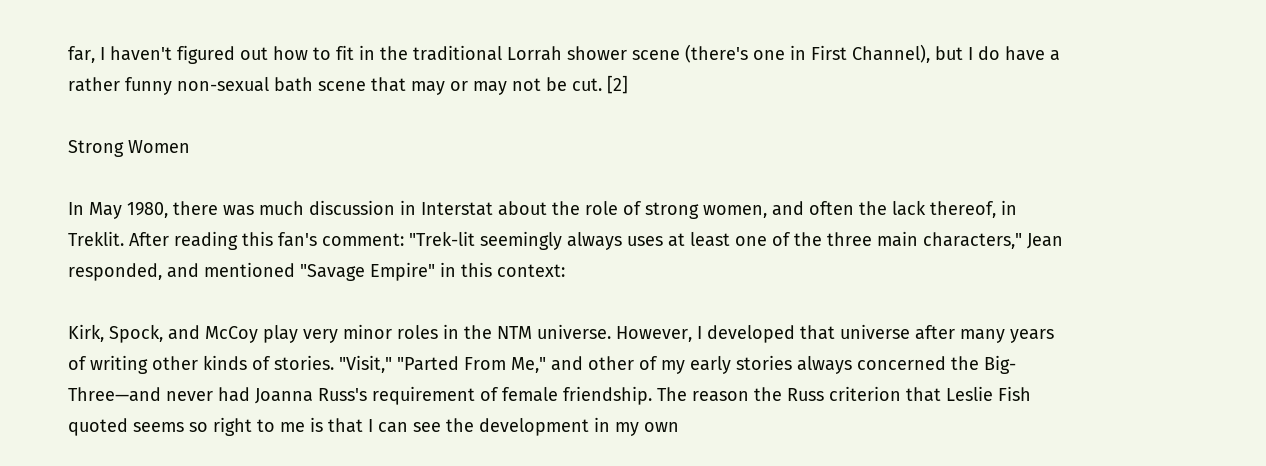far, I haven't figured out how to fit in the traditional Lorrah shower scene (there's one in First Channel), but I do have a rather funny non-sexual bath scene that may or may not be cut. [2]

Strong Women

In May 1980, there was much discussion in Interstat about the role of strong women, and often the lack thereof, in Treklit. After reading this fan's comment: "Trek-lit seemingly always uses at least one of the three main characters," Jean responded, and mentioned "Savage Empire" in this context:

Kirk, Spock, and McCoy play very minor roles in the NTM universe. However, I developed that universe after many years of writing other kinds of stories. "Visit," "Parted From Me," and other of my early stories always concerned the Big-Three—and never had Joanna Russ's requirement of female friendship. The reason the Russ criterion that Leslie Fish quoted seems so right to me is that I can see the development in my own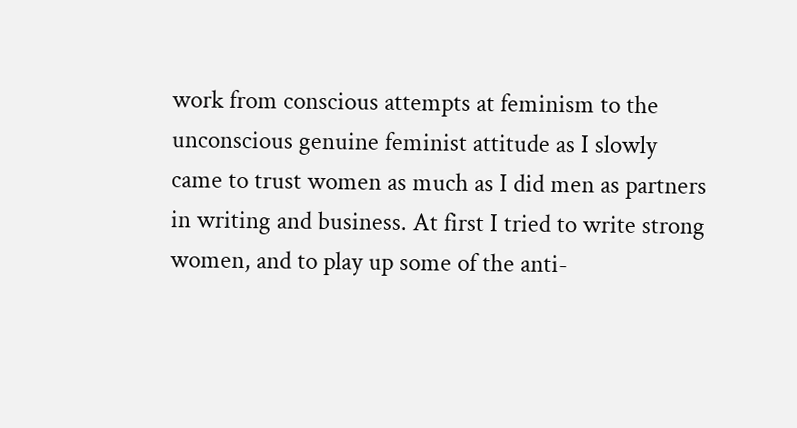work from conscious attempts at feminism to the unconscious genuine feminist attitude as I slowly came to trust women as much as I did men as partners in writing and business. At first I tried to write strong women, and to play up some of the anti-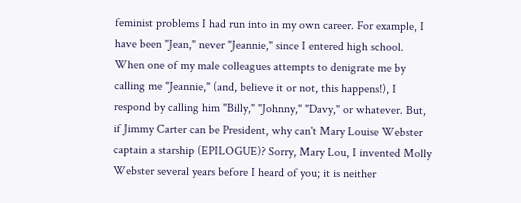feminist problems I had run into in my own career. For example, I have been "Jean," never "Jeannie," since I entered high school. When one of my male colleagues attempts to denigrate me by calling me "Jeannie," (and, believe it or not, this happens!), I respond by calling him "Billy," "Johnny," "Davy," or whatever. But, if Jimmy Carter can be President, why can't Mary Louise Webster captain a starship (EPILOGUE)? Sorry, Mary Lou, I invented Molly Webster several years before I heard of you; it is neither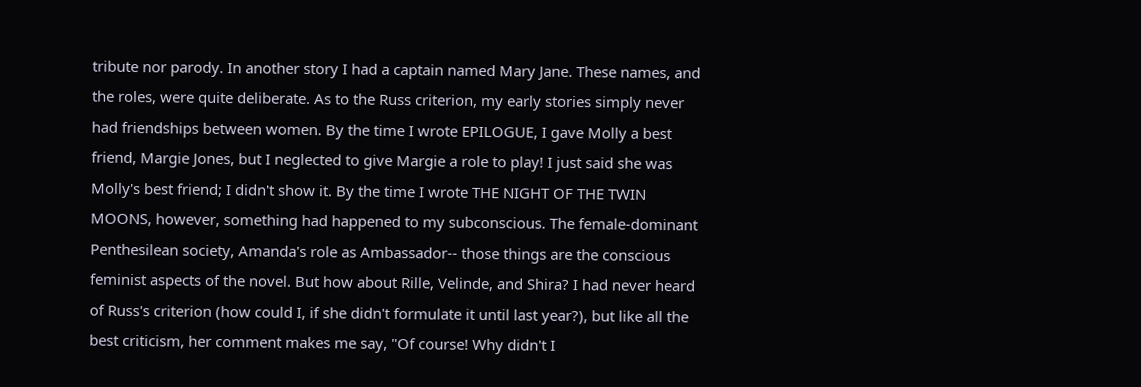tribute nor parody. In another story I had a captain named Mary Jane. These names, and the roles, were quite deliberate. As to the Russ criterion, my early stories simply never had friendships between women. By the time I wrote EPILOGUE, I gave Molly a best friend, Margie Jones, but I neglected to give Margie a role to play! I just said she was Molly's best friend; I didn't show it. By the time I wrote THE NIGHT OF THE TWIN MOONS, however, something had happened to my subconscious. The female-dominant Penthesilean society, Amanda's role as Ambassador-- those things are the conscious feminist aspects of the novel. But how about Rille, Velinde, and Shira? I had never heard of Russ's criterion (how could I, if she didn't formulate it until last year?), but like all the best criticism, her comment makes me say, "Of course! Why didn't I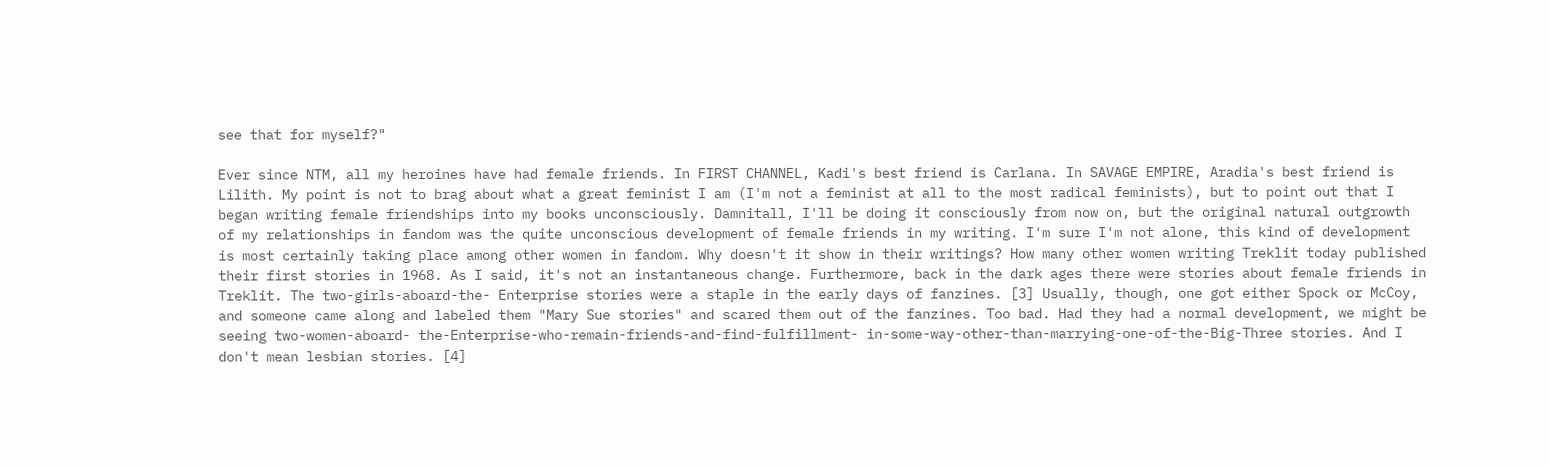see that for myself?"

Ever since NTM, all my heroines have had female friends. In FIRST CHANNEL, Kadi's best friend is Carlana. In SAVAGE EMPIRE, Aradia's best friend is Lilith. My point is not to brag about what a great feminist I am (I'm not a feminist at all to the most radical feminists), but to point out that I began writing female friendships into my books unconsciously. Damnitall, I'll be doing it consciously from now on, but the original natural outgrowth of my relationships in fandom was the quite unconscious development of female friends in my writing. I'm sure I'm not alone, this kind of development is most certainly taking place among other women in fandom. Why doesn't it show in their writings? How many other women writing Treklit today published their first stories in 1968. As I said, it's not an instantaneous change. Furthermore, back in the dark ages there were stories about female friends in Treklit. The two-girls-aboard-the- Enterprise stories were a staple in the early days of fanzines. [3] Usually, though, one got either Spock or McCoy, and someone came along and labeled them "Mary Sue stories" and scared them out of the fanzines. Too bad. Had they had a normal development, we might be seeing two-women-aboard- the-Enterprise-who-remain-friends-and-find-fulfillment- in-some-way-other-than-marrying-one-of-the-Big-Three stories. And I don't mean lesbian stories. [4]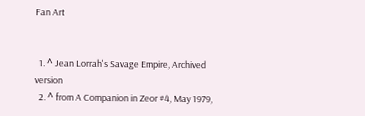Fan Art


  1. ^ Jean Lorrah's Savage Empire, Archived version
  2. ^ from A Companion in Zeor #4, May 1979,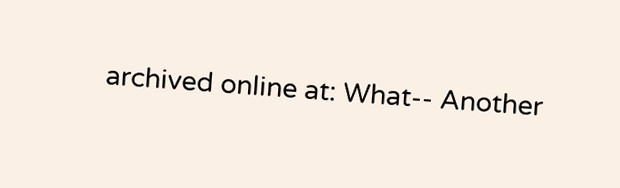archived online at: What-- Another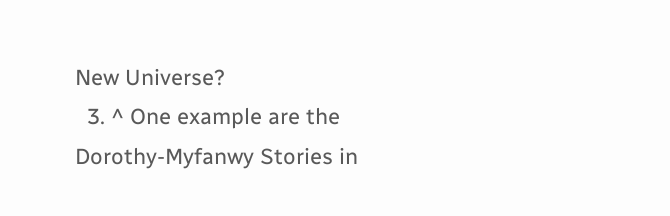New Universe?
  3. ^ One example are the Dorothy-Myfanwy Stories in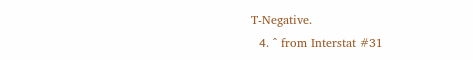T-Negative.
  4. ^ from Interstat #31